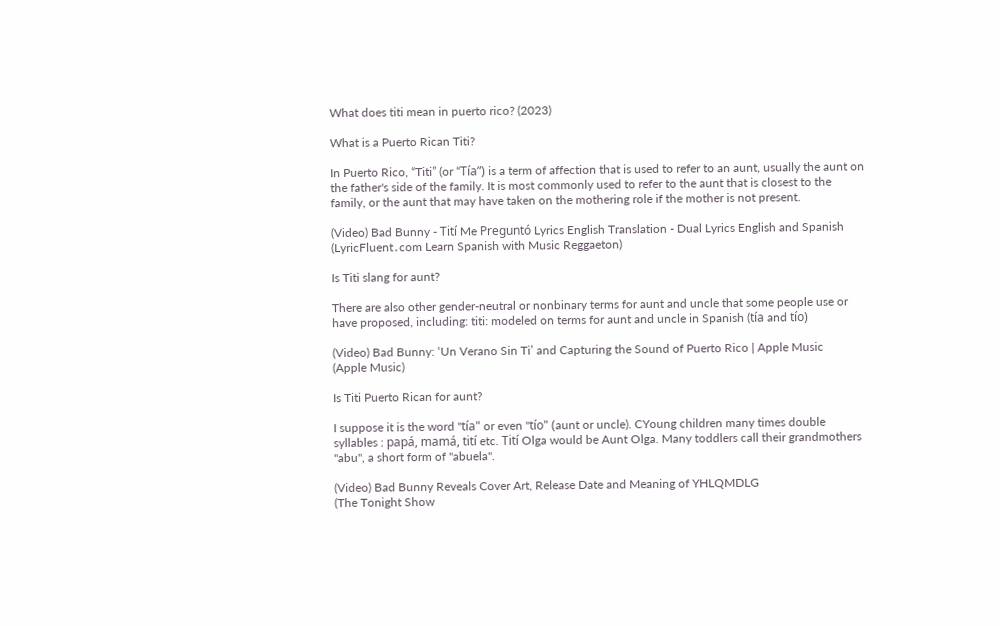What does titi mean in puerto rico? (2023)

What is a Puerto Rican Titi?

In Puerto Rico, “Titi” (or “Tía”) is a term of affection that is used to refer to an aunt, usually the aunt on the father's side of the family. It is most commonly used to refer to the aunt that is closest to the family, or the aunt that may have taken on the mothering role if the mother is not present.

(Video) Bad Bunny - Tití Me Preguntó Lyrics English Translation - Dual Lyrics English and Spanish
(LyricFluent․com Learn Spanish with Music Reggaeton)

Is Titi slang for aunt?

There are also other gender-neutral or nonbinary terms for aunt and uncle that some people use or have proposed, including: titi: modeled on terms for aunt and uncle in Spanish (tía and tío)

(Video) Bad Bunny: ‘Un Verano Sin Ti’ and Capturing the Sound of Puerto Rico | Apple Music
(Apple Music)

Is Titi Puerto Rican for aunt?

I suppose it is the word "tía" or even "tío" (aunt or uncle). CYoung children many times double syllables : papá, mamá, tití etc. Tití Olga would be Aunt Olga. Many toddlers call their grandmothers "abu", a short form of "abuela".

(Video) Bad Bunny Reveals Cover Art, Release Date and Meaning of YHLQMDLG
(The Tonight Show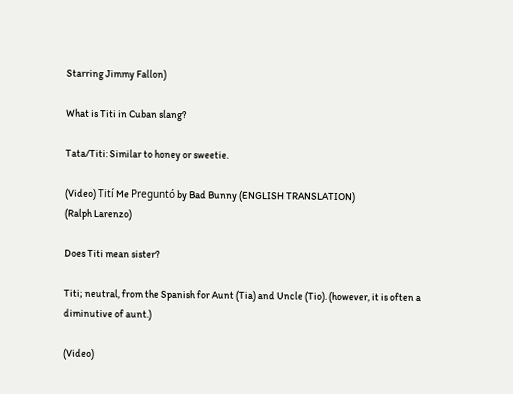Starring Jimmy Fallon)

What is Titi in Cuban slang?

Tata/Titi: Similar to honey or sweetie.

(Video) Tití Me Preguntó by Bad Bunny (ENGLISH TRANSLATION)
(Ralph Larenzo)

Does Titi mean sister?

Titi; neutral, from the Spanish for Aunt (Tia) and Uncle (Tio). (however, it is often a diminutive of aunt.)

(Video)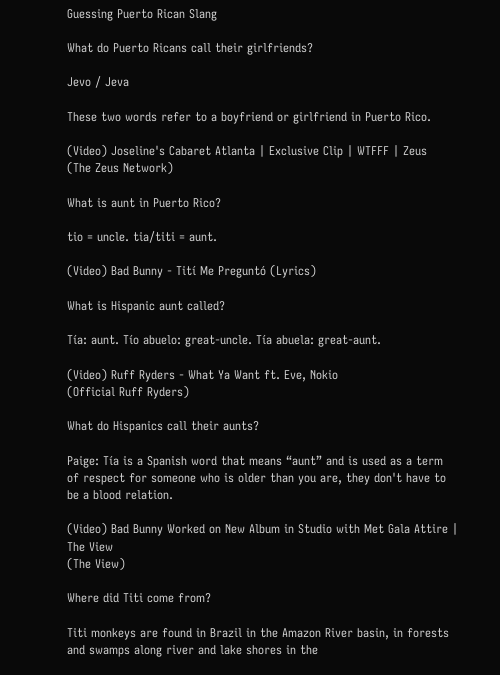Guessing Puerto Rican Slang

What do Puerto Ricans call their girlfriends?

Jevo / Jeva

These two words refer to a boyfriend or girlfriend in Puerto Rico.

(Video) Joseline's Cabaret Atlanta | Exclusive Clip | WTFFF | Zeus
(The Zeus Network)

What is aunt in Puerto Rico?

tio = uncle. tia/titi = aunt.

(Video) Bad Bunny - Tití Me Preguntó (Lyrics)

What is Hispanic aunt called?

Tía: aunt. Tío abuelo: great-uncle. Tía abuela: great-aunt.

(Video) Ruff Ryders - What Ya Want ft. Eve, Nokio
(Official Ruff Ryders)

What do Hispanics call their aunts?

Paige: Tía is a Spanish word that means “aunt” and is used as a term of respect for someone who is older than you are, they don't have to be a blood relation.

(Video) Bad Bunny Worked on New Album in Studio with Met Gala Attire | The View
(The View)

Where did Titi come from?

Titi monkeys are found in Brazil in the Amazon River basin, in forests and swamps along river and lake shores in the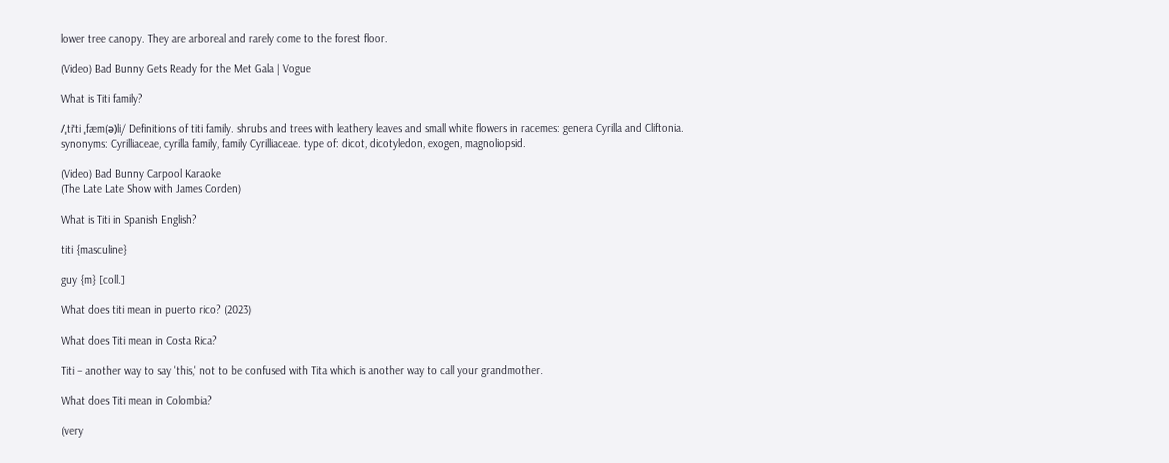lower tree canopy. They are arboreal and rarely come to the forest floor.

(Video) Bad Bunny Gets Ready for the Met Gala | Vogue

What is Titi family?

/ˌtiˈti ˌfæm(ə)li/ Definitions of titi family. shrubs and trees with leathery leaves and small white flowers in racemes: genera Cyrilla and Cliftonia. synonyms: Cyrilliaceae, cyrilla family, family Cyrilliaceae. type of: dicot, dicotyledon, exogen, magnoliopsid.

(Video) Bad Bunny Carpool Karaoke
(The Late Late Show with James Corden)

What is Titi in Spanish English?

titi {masculine}

guy {m} [coll.]

What does titi mean in puerto rico? (2023)

What does Titi mean in Costa Rica?

Titi – another way to say 'this,' not to be confused with Tita which is another way to call your grandmother.

What does Titi mean in Colombia?

(very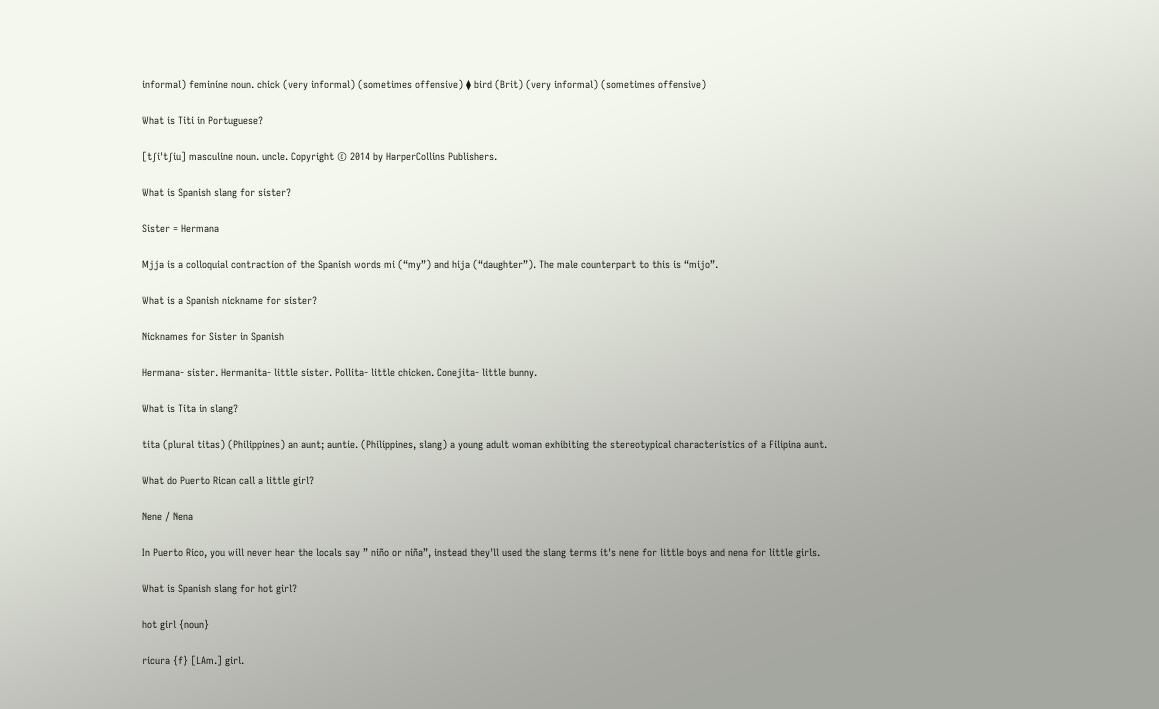informal) feminine noun. chick (very informal) (sometimes offensive) ⧫ bird (Brit) (very informal) (sometimes offensive)

What is Titi in Portuguese?

[tʃiˈtʃiu] masculine noun. uncle. Copyright © 2014 by HarperCollins Publishers.

What is Spanish slang for sister?

Sister = Hermana

Mjja is a colloquial contraction of the Spanish words mi (“my”) and hija (“daughter”). The male counterpart to this is “mijo”.

What is a Spanish nickname for sister?

Nicknames for Sister in Spanish

Hermana- sister. Hermanita- little sister. Pollita- little chicken. Conejita- little bunny.

What is Tita in slang?

tita (plural titas) (Philippines) an aunt; auntie. (Philippines, slang) a young adult woman exhibiting the stereotypical characteristics of a Filipina aunt.

What do Puerto Rican call a little girl?

Nene / Nena

In Puerto Rico, you will never hear the locals say ” niño or niña”, instead they'll used the slang terms it's nene for little boys and nena for little girls.

What is Spanish slang for hot girl?

hot girl {noun}

ricura {f} [LAm.] girl.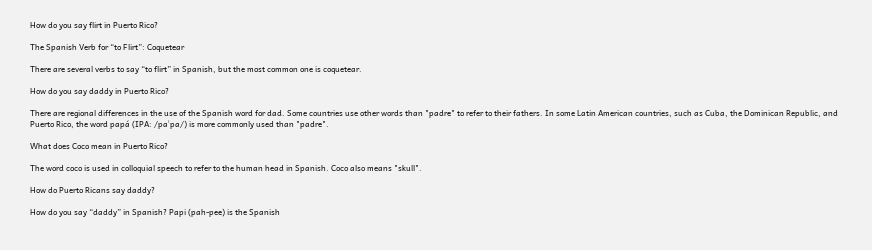How do you say flirt in Puerto Rico?

The Spanish Verb for “to Flirt”: Coquetear

There are several verbs to say “to flirt” in Spanish, but the most common one is coquetear.

How do you say daddy in Puerto Rico?

There are regional differences in the use of the Spanish word for dad. Some countries use other words than "padre" to refer to their fathers. In some Latin American countries, such as Cuba, the Dominican Republic, and Puerto Rico, the word papá (IPA: /paˈpa/) is more commonly used than "padre".

What does Coco mean in Puerto Rico?

The word coco is used in colloquial speech to refer to the human head in Spanish. Coco also means "skull".

How do Puerto Ricans say daddy?

How do you say “daddy” in Spanish? Papi (pah-pee) is the Spanish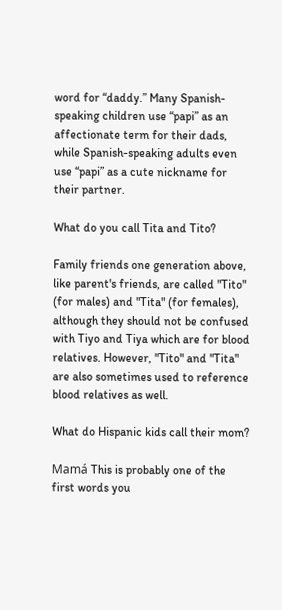word for “daddy.” Many Spanish-speaking children use “papi” as an affectionate term for their dads, while Spanish-speaking adults even use “papi” as a cute nickname for their partner.

What do you call Tita and Tito?

Family friends one generation above, like parent's friends, are called "Tito" (for males) and "Tita" (for females), although they should not be confused with Tiyo and Tiya which are for blood relatives. However, "Tito" and "Tita" are also sometimes used to reference blood relatives as well.

What do Hispanic kids call their mom?

Mamá This is probably one of the first words you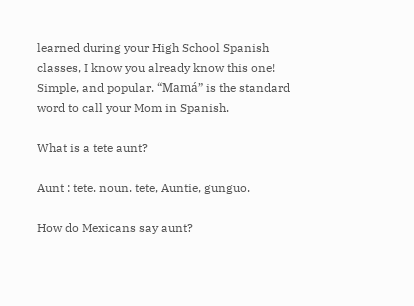learned during your High School Spanish classes, I know you already know this one! Simple, and popular. “Mamá” is the standard word to call your Mom in Spanish.

What is a tete aunt?

Aunt : tete. noun. tete, Auntie, gunguo.

How do Mexicans say aunt?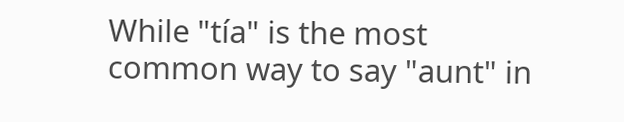While "tía" is the most common way to say "aunt" in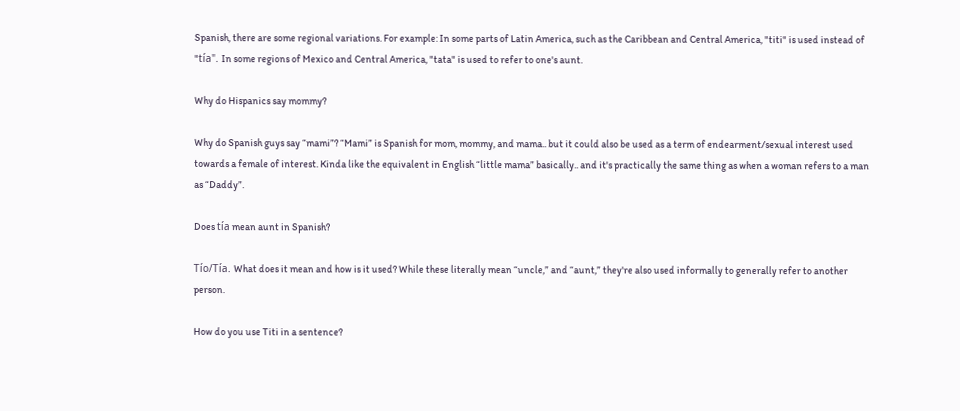Spanish, there are some regional variations. For example: In some parts of Latin America, such as the Caribbean and Central America, "titi" is used instead of "tía". In some regions of Mexico and Central America, "tata" is used to refer to one's aunt.

Why do Hispanics say mommy?

Why do Spanish guys say “mami”? “Mami” is Spanish for mom, mommy, and mama.. but it could also be used as a term of endearment/sexual interest used towards a female of interest. Kinda like the equivalent in English “little mama” basically.. and it's practically the same thing as when a woman refers to a man as “Daddy”.

Does tía mean aunt in Spanish?

Tío/Tía. What does it mean and how is it used? While these literally mean “uncle,” and “aunt,” they're also used informally to generally refer to another person.

How do you use Titi in a sentence?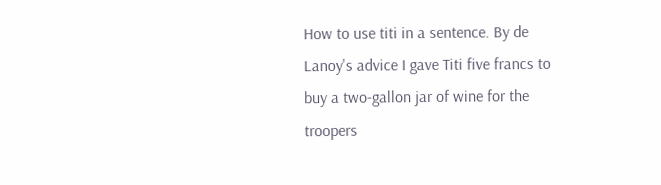How to use titi in a sentence. By de Lanoy's advice I gave Titi five francs to buy a two-gallon jar of wine for the troopers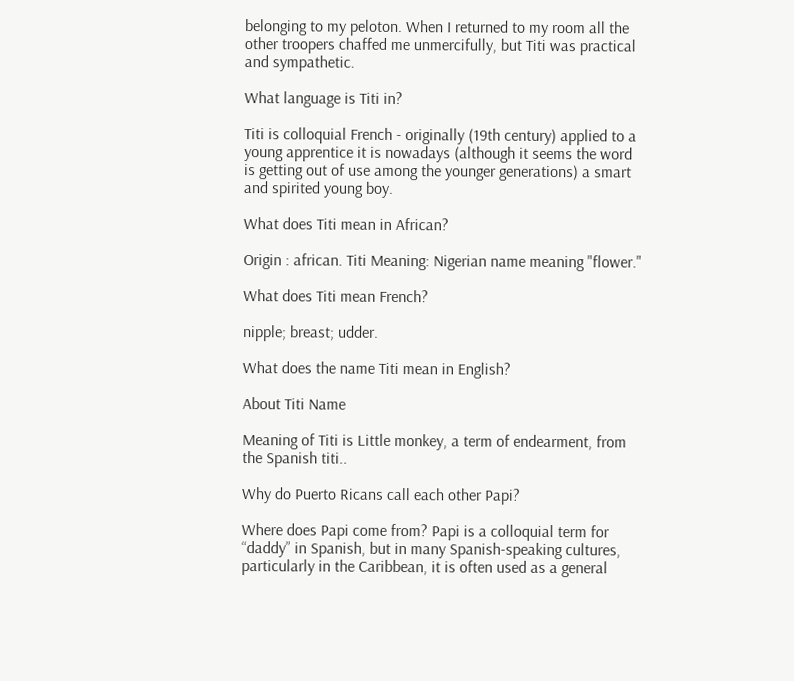belonging to my peloton. When I returned to my room all the other troopers chaffed me unmercifully, but Titi was practical and sympathetic.

What language is Titi in?

Titi is colloquial French - originally (19th century) applied to a young apprentice it is nowadays (although it seems the word is getting out of use among the younger generations) a smart and spirited young boy.

What does Titi mean in African?

Origin : african. Titi Meaning: Nigerian name meaning "flower."

What does Titi mean French?

nipple; breast; udder.

What does the name Titi mean in English?

About Titi Name

Meaning of Titi is Little monkey, a term of endearment, from the Spanish titi..

Why do Puerto Ricans call each other Papi?

Where does Papi come from? Papi is a colloquial term for “daddy” in Spanish, but in many Spanish-speaking cultures, particularly in the Caribbean, it is often used as a general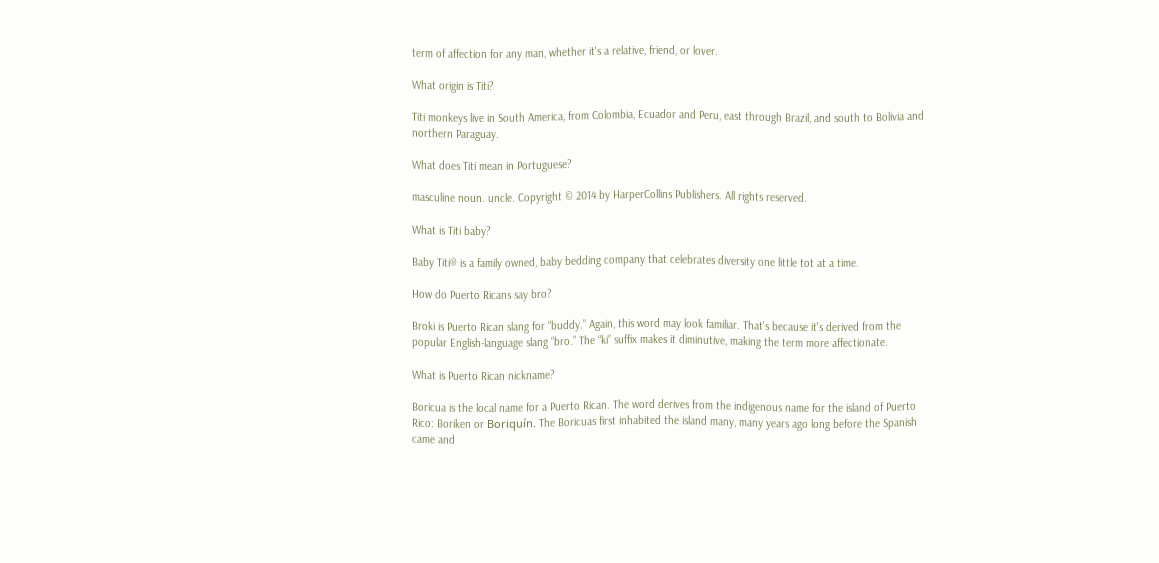term of affection for any man, whether it's a relative, friend, or lover.

What origin is Titi?

Titi monkeys live in South America, from Colombia, Ecuador and Peru, east through Brazil, and south to Bolivia and northern Paraguay.

What does Titi mean in Portuguese?

masculine noun. uncle. Copyright © 2014 by HarperCollins Publishers. All rights reserved.

What is Titi baby?

Baby Titi® is a family owned, baby bedding company that celebrates diversity one little tot at a time.

How do Puerto Ricans say bro?

Broki is Puerto Rican slang for “buddy.” Again, this word may look familiar. That's because it's derived from the popular English-language slang “bro.” The “ki” suffix makes it diminutive, making the term more affectionate.

What is Puerto Rican nickname?

Boricua is the local name for a Puerto Rican. The word derives from the indigenous name for the island of Puerto Rico: Boriken or Boriquín. The Boricuas first inhabited the island many, many years ago long before the Spanish came and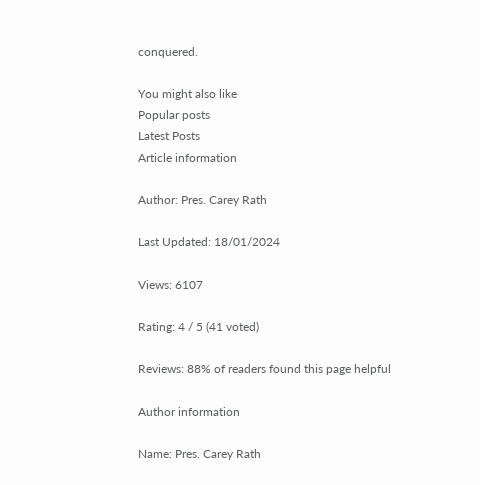conquered.

You might also like
Popular posts
Latest Posts
Article information

Author: Pres. Carey Rath

Last Updated: 18/01/2024

Views: 6107

Rating: 4 / 5 (41 voted)

Reviews: 88% of readers found this page helpful

Author information

Name: Pres. Carey Rath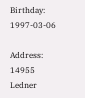Birthday: 1997-03-06

Address: 14955 Ledner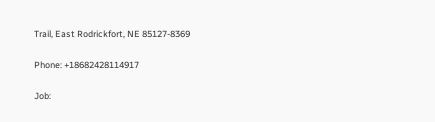Trail, East Rodrickfort, NE 85127-8369

Phone: +18682428114917

Job: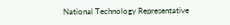National Technology Representative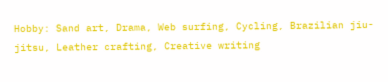Hobby: Sand art, Drama, Web surfing, Cycling, Brazilian jiu-jitsu, Leather crafting, Creative writing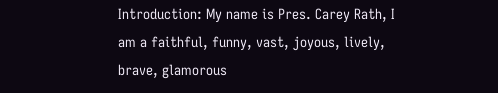Introduction: My name is Pres. Carey Rath, I am a faithful, funny, vast, joyous, lively, brave, glamorous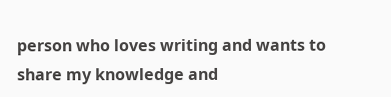person who loves writing and wants to share my knowledge and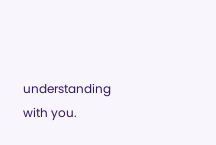understanding with you.